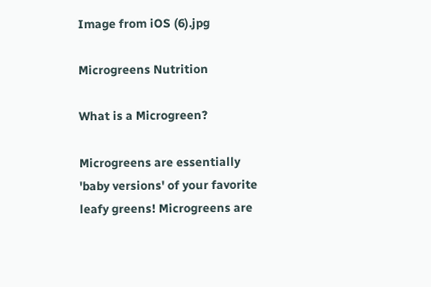Image from iOS (6).jpg

Microgreens Nutrition

What is a Microgreen?

Microgreens are essentially 'baby versions' of your favorite leafy greens! Microgreens are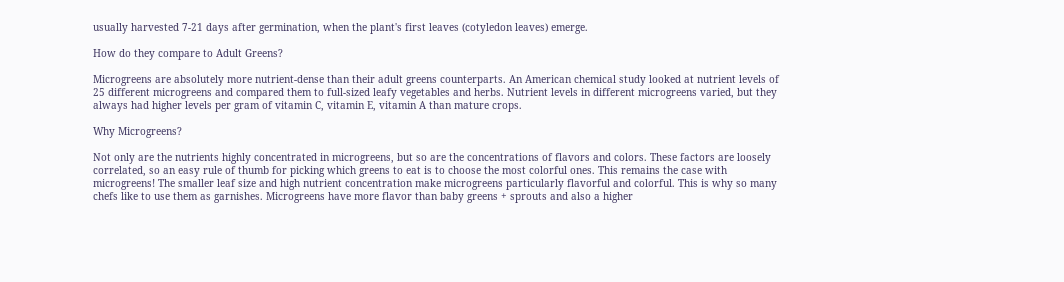usually harvested 7-21 days after germination, when the plant's first leaves (cotyledon leaves) emerge.

How do they compare to Adult Greens?

Microgreens are absolutely more nutrient-dense than their adult greens counterparts. An American chemical study looked at nutrient levels of 25 different microgreens and compared them to full-sized leafy vegetables and herbs. Nutrient levels in different microgreens varied, but they always had higher levels per gram of vitamin C, vitamin E, vitamin A than mature crops.

Why Microgreens?

Not only are the nutrients highly concentrated in microgreens, but so are the concentrations of flavors and colors. These factors are loosely correlated, so an easy rule of thumb for picking which greens to eat is to choose the most colorful ones. This remains the case with microgreens! The smaller leaf size and high nutrient concentration make microgreens particularly flavorful and colorful. This is why so many chefs like to use them as garnishes. Microgreens have more flavor than baby greens + sprouts and also a higher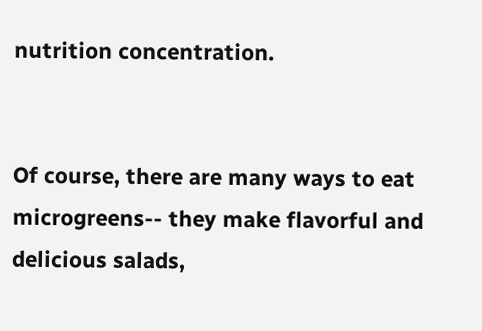nutrition concentration.


Of course, there are many ways to eat microgreens-- they make flavorful and delicious salads,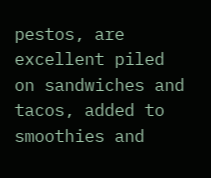pestos, are excellent piled on sandwiches and tacos, added to smoothies and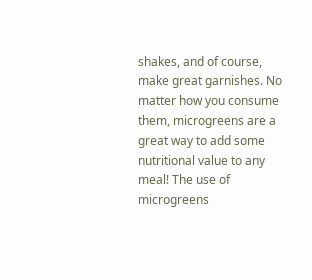shakes, and of course, make great garnishes. No matter how you consume them, microgreens are a great way to add some nutritional value to any meal! The use of microgreens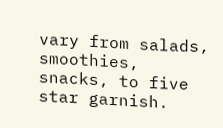vary from salads, smoothies, snacks, to five star garnish.